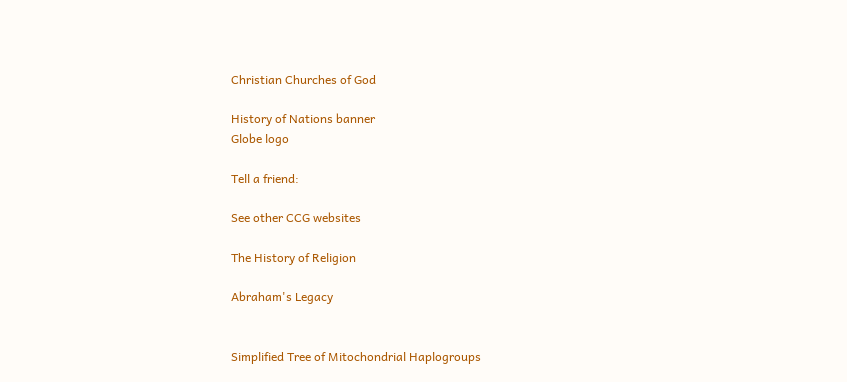Christian Churches of God

History of Nations banner
Globe logo

Tell a friend:

See other CCG websites

The History of Religion

Abraham's Legacy


Simplified Tree of Mitochondrial Haplogroups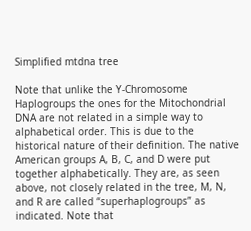Simplified mtdna tree

Note that unlike the Y-Chromosome Haplogroups the ones for the Mitochondrial DNA are not related in a simple way to alphabetical order. This is due to the historical nature of their definition. The native American groups A, B, C, and D were put together alphabetically. They are, as seen above, not closely related in the tree, M, N, and R are called “superhaplogroups” as indicated. Note that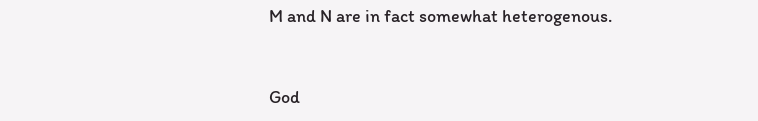M and N are in fact somewhat heterogenous.


God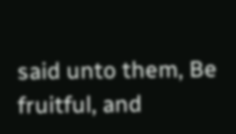said unto them, Be fruitful, and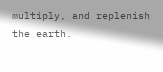multiply, and replenish the earth.